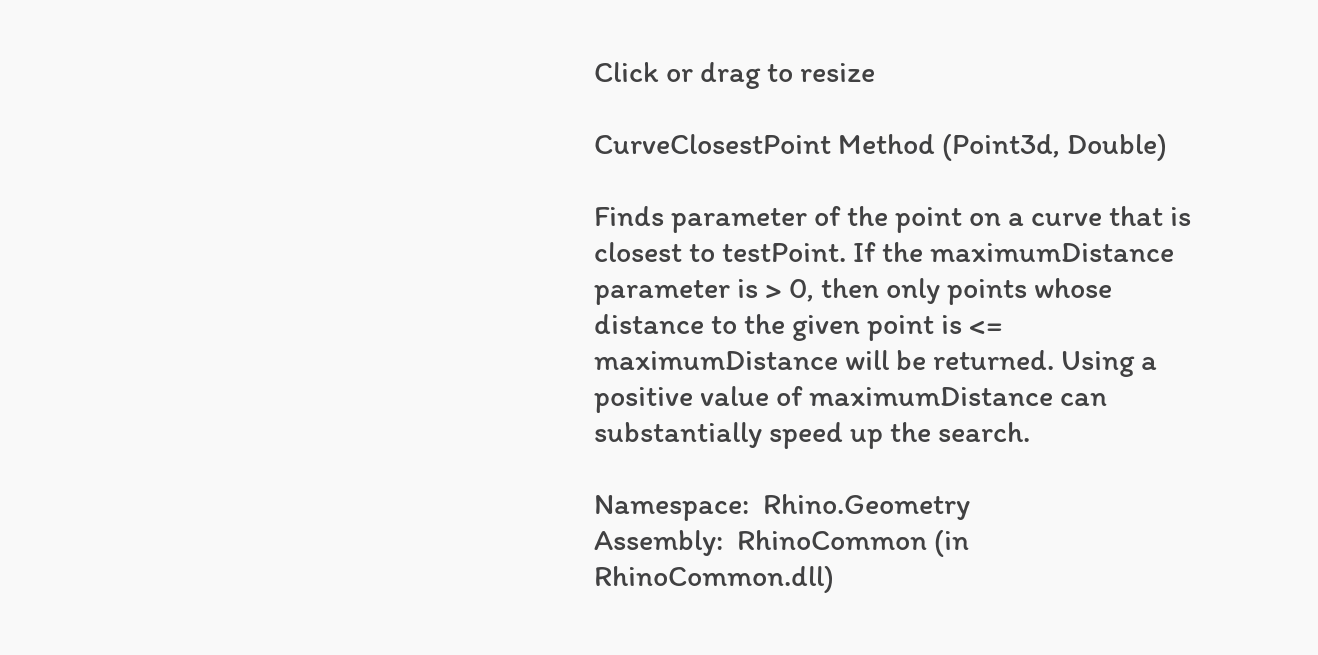Click or drag to resize

CurveClosestPoint Method (Point3d, Double)

Finds parameter of the point on a curve that is closest to testPoint. If the maximumDistance parameter is > 0, then only points whose distance to the given point is <= maximumDistance will be returned. Using a positive value of maximumDistance can substantially speed up the search.

Namespace:  Rhino.Geometry
Assembly:  RhinoCommon (in RhinoCommon.dll)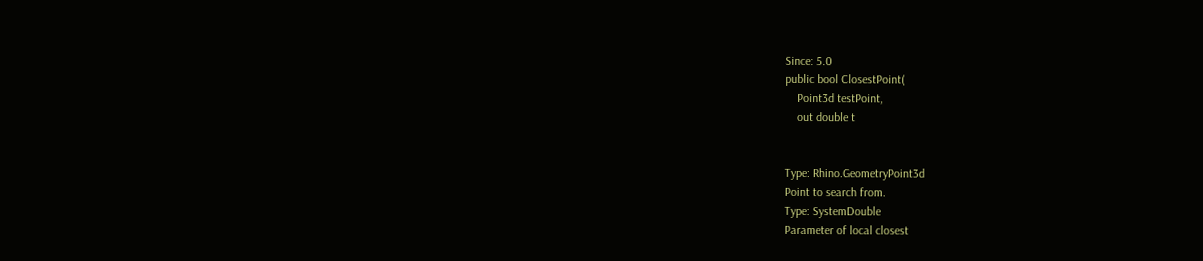Since: 5.0
public bool ClosestPoint(
    Point3d testPoint,
    out double t


Type: Rhino.GeometryPoint3d
Point to search from.
Type: SystemDouble
Parameter of local closest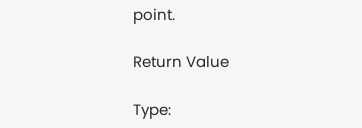point.

Return Value

Type: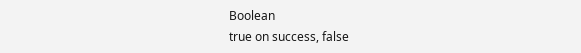Boolean
true on success, false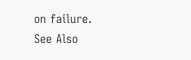on failure.
See Also